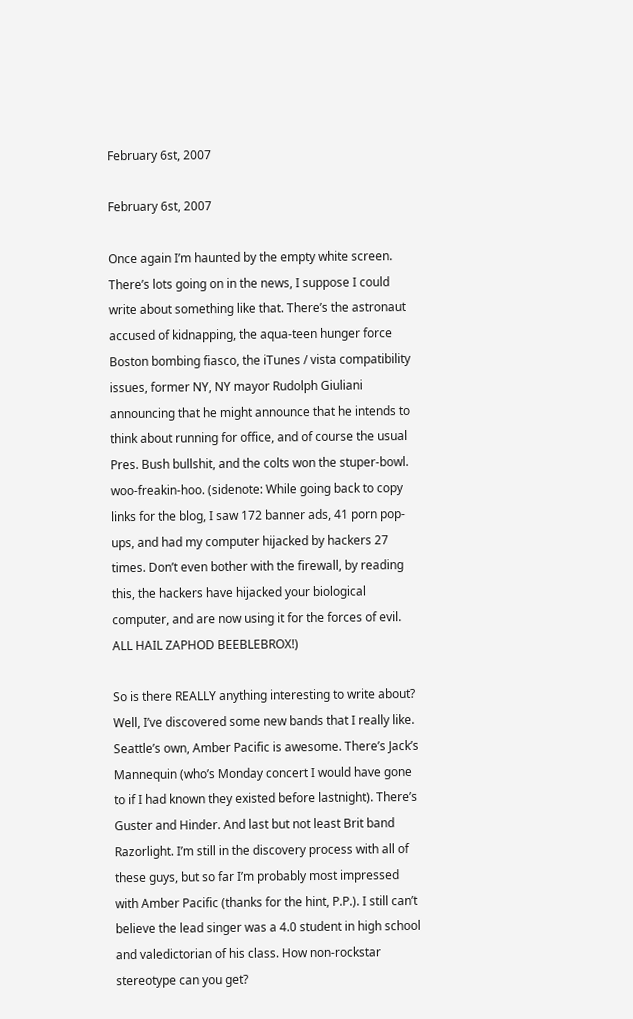February 6st, 2007

February 6st, 2007

Once again I’m haunted by the empty white screen. There’s lots going on in the news, I suppose I could write about something like that. There’s the astronaut accused of kidnapping, the aqua-teen hunger force Boston bombing fiasco, the iTunes / vista compatibility issues, former NY, NY mayor Rudolph Giuliani announcing that he might announce that he intends to think about running for office, and of course the usual Pres. Bush bullshit, and the colts won the stuper-bowl. woo-freakin-hoo. (sidenote: While going back to copy links for the blog, I saw 172 banner ads, 41 porn pop-ups, and had my computer hijacked by hackers 27 times. Don’t even bother with the firewall, by reading this, the hackers have hijacked your biological computer, and are now using it for the forces of evil. ALL HAIL ZAPHOD BEEBLEBROX!)

So is there REALLY anything interesting to write about? Well, I’ve discovered some new bands that I really like. Seattle’s own, Amber Pacific is awesome. There’s Jack’s Mannequin (who’s Monday concert I would have gone to if I had known they existed before lastnight). There’s Guster and Hinder. And last but not least Brit band Razorlight. I’m still in the discovery process with all of these guys, but so far I’m probably most impressed with Amber Pacific (thanks for the hint, P.P.). I still can’t believe the lead singer was a 4.0 student in high school and valedictorian of his class. How non-rockstar stereotype can you get?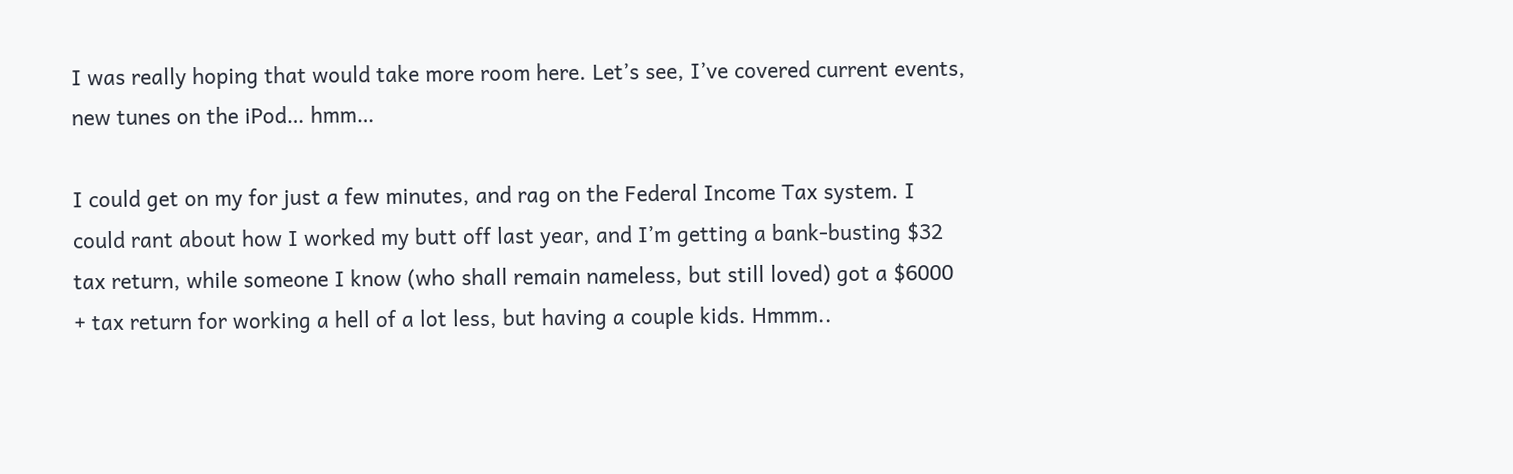I was really hoping that would take more room here. Let’s see, I’ve covered current events, new tunes on the iPod… hmm…

I could get on my for just a few minutes, and rag on the Federal Income Tax system. I could rant about how I worked my butt off last year, and I’m getting a bank-busting $32 tax return, while someone I know (who shall remain nameless, but still loved) got a $6000 + tax return for working a hell of a lot less, but having a couple kids. Hmmm..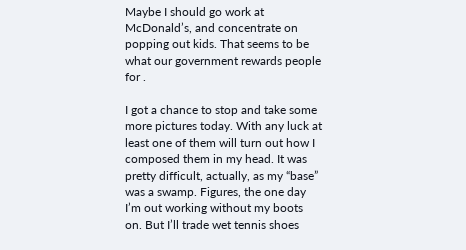Maybe I should go work at McDonald’s, and concentrate on popping out kids. That seems to be what our government rewards people for .

I got a chance to stop and take some more pictures today. With any luck at least one of them will turn out how I composed them in my head. It was pretty difficult, actually, as my “base” was a swamp. Figures, the one day I’m out working without my boots on. But I’ll trade wet tennis shoes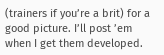(trainers if you’re a brit) for a good picture. I’ll post ’em when I get them developed.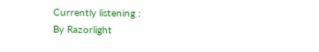Currently listening :
By Razorlight